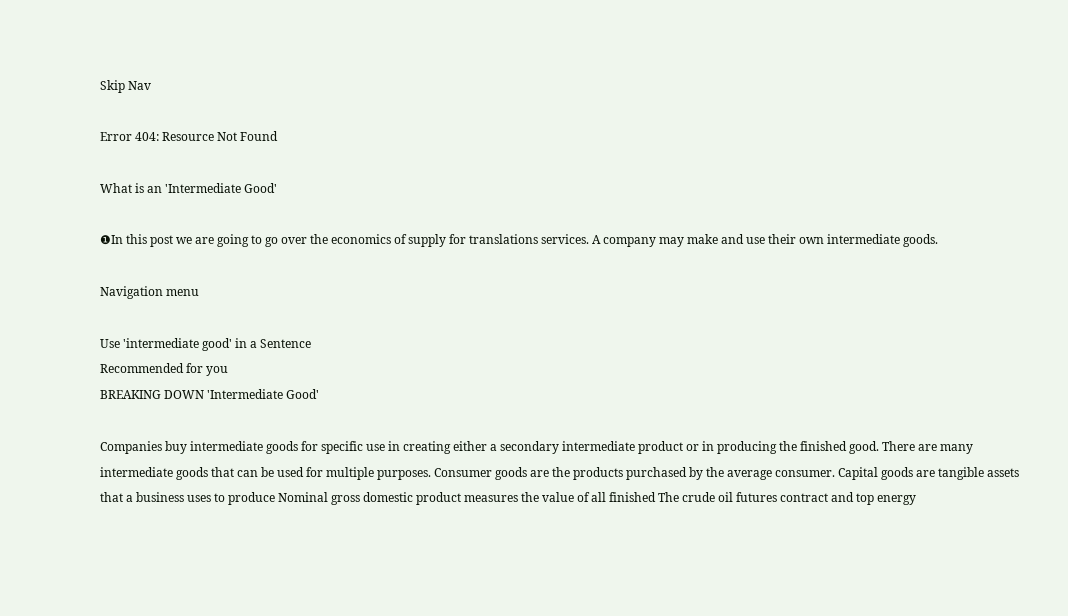Skip Nav

Error 404: Resource Not Found

What is an 'Intermediate Good'

❶In this post we are going to go over the economics of supply for translations services. A company may make and use their own intermediate goods.

Navigation menu

Use 'intermediate good' in a Sentence
Recommended for you
BREAKING DOWN 'Intermediate Good'

Companies buy intermediate goods for specific use in creating either a secondary intermediate product or in producing the finished good. There are many intermediate goods that can be used for multiple purposes. Consumer goods are the products purchased by the average consumer. Capital goods are tangible assets that a business uses to produce Nominal gross domestic product measures the value of all finished The crude oil futures contract and top energy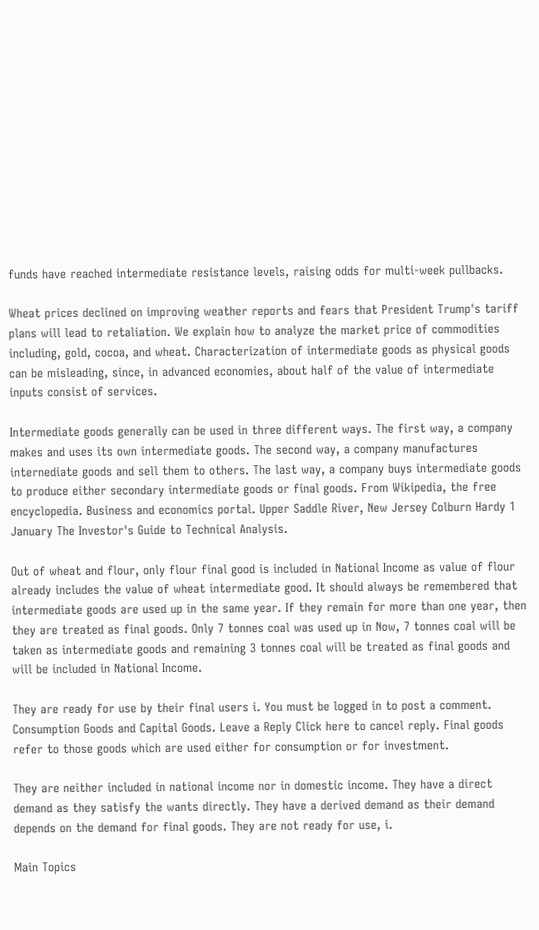funds have reached intermediate resistance levels, raising odds for multi-week pullbacks.

Wheat prices declined on improving weather reports and fears that President Trump's tariff plans will lead to retaliation. We explain how to analyze the market price of commodities including, gold, cocoa, and wheat. Characterization of intermediate goods as physical goods can be misleading, since, in advanced economies, about half of the value of intermediate inputs consist of services.

Intermediate goods generally can be used in three different ways. The first way, a company makes and uses its own intermediate goods. The second way, a company manufactures internediate goods and sell them to others. The last way, a company buys intermediate goods to produce either secondary intermediate goods or final goods. From Wikipedia, the free encyclopedia. Business and economics portal. Upper Saddle River, New Jersey Colburn Hardy 1 January The Investor's Guide to Technical Analysis.

Out of wheat and flour, only flour final good is included in National Income as value of flour already includes the value of wheat intermediate good. It should always be remembered that intermediate goods are used up in the same year. If they remain for more than one year, then they are treated as final goods. Only 7 tonnes coal was used up in Now, 7 tonnes coal will be taken as intermediate goods and remaining 3 tonnes coal will be treated as final goods and will be included in National Income.

They are ready for use by their final users i. You must be logged in to post a comment. Consumption Goods and Capital Goods. Leave a Reply Click here to cancel reply. Final goods refer to those goods which are used either for consumption or for investment.

They are neither included in national income nor in domestic income. They have a direct demand as they satisfy the wants directly. They have a derived demand as their demand depends on the demand for final goods. They are not ready for use, i.

Main Topics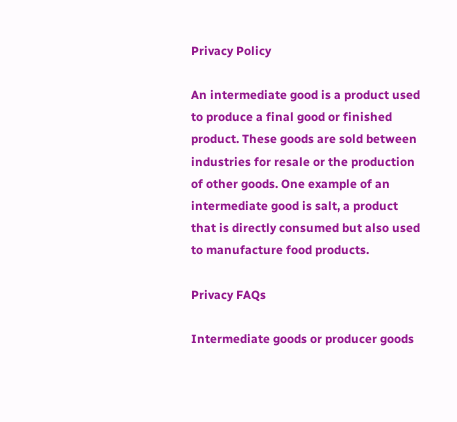Privacy Policy

An intermediate good is a product used to produce a final good or finished product. These goods are sold between industries for resale or the production of other goods. One example of an intermediate good is salt, a product that is directly consumed but also used to manufacture food products.

Privacy FAQs

Intermediate goods or producer goods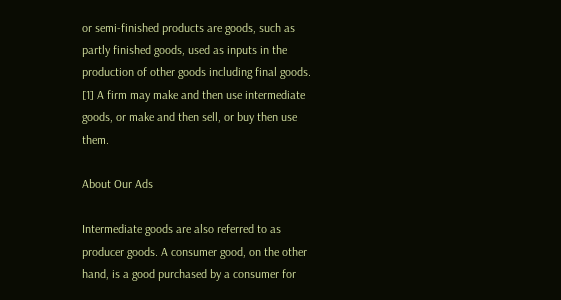or semi-finished products are goods, such as partly finished goods, used as inputs in the production of other goods including final goods. [1] A firm may make and then use intermediate goods, or make and then sell, or buy then use them.

About Our Ads

Intermediate goods are also referred to as producer goods. A consumer good, on the other hand, is a good purchased by a consumer for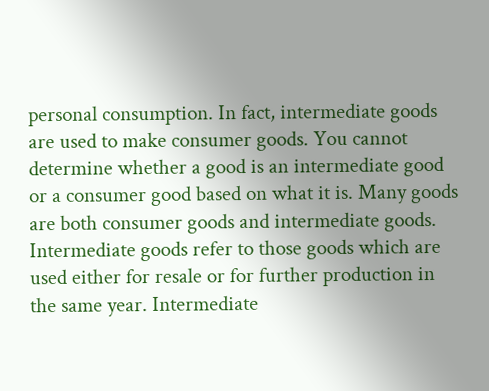personal consumption. In fact, intermediate goods are used to make consumer goods. You cannot determine whether a good is an intermediate good or a consumer good based on what it is. Many goods are both consumer goods and intermediate goods. Intermediate goods refer to those goods which are used either for resale or for further production in the same year. Intermediate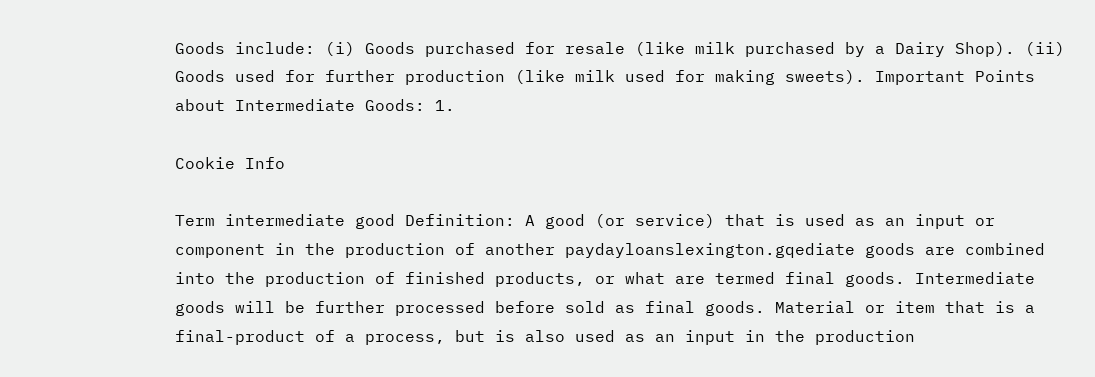Goods include: (i) Goods purchased for resale (like milk purchased by a Dairy Shop). (ii) Goods used for further production (like milk used for making sweets). Important Points about Intermediate Goods: 1.

Cookie Info

Term intermediate good Definition: A good (or service) that is used as an input or component in the production of another paydayloanslexington.gqediate goods are combined into the production of finished products, or what are termed final goods. Intermediate goods will be further processed before sold as final goods. Material or item that is a final-product of a process, but is also used as an input in the production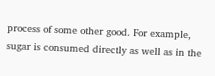process of some other good. For example, sugar is consumed directly as well as in the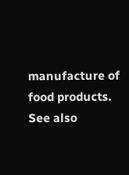manufacture of food products. See also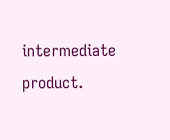intermediate product.